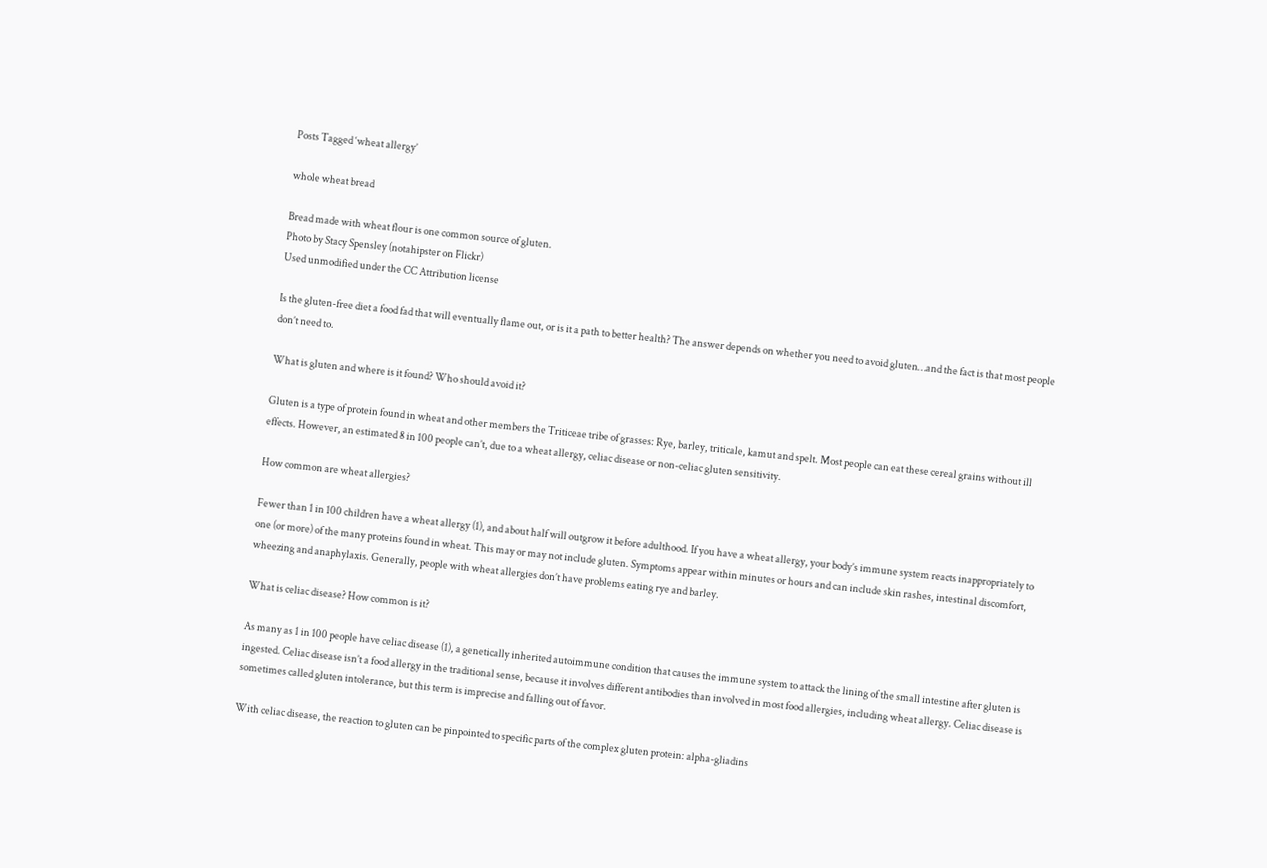Posts Tagged ‘wheat allergy’

whole wheat bread

Bread made with wheat flour is one common source of gluten.
Photo by Stacy Spensley (notahipster on Flickr)
Used unmodified under the CC Attribution license

Is the gluten-free diet a food fad that will eventually flame out, or is it a path to better health? The answer depends on whether you need to avoid gluten…and the fact is that most people don’t need to.

What is gluten and where is it found? Who should avoid it?

Gluten is a type of protein found in wheat and other members the Triticeae tribe of grasses: Rye, barley, triticale, kamut and spelt. Most people can eat these cereal grains without ill effects. However, an estimated 8 in 100 people can’t, due to a wheat allergy, celiac disease or non-celiac gluten sensitivity.

How common are wheat allergies?

Fewer than 1 in 100 children have a wheat allergy (1), and about half will outgrow it before adulthood. If you have a wheat allergy, your body’s immune system reacts inappropriately to one (or more) of the many proteins found in wheat. This may or may not include gluten. Symptoms appear within minutes or hours and can include skin rashes, intestinal discomfort, wheezing and anaphylaxis. Generally, people with wheat allergies don’t have problems eating rye and barley.

What is celiac disease? How common is it?

As many as 1 in 100 people have celiac disease (1), a genetically inherited autoimmune condition that causes the immune system to attack the lining of the small intestine after gluten is ingested. Celiac disease isn’t a food allergy in the traditional sense, because it involves different antibodies than involved in most food allergies, including wheat allergy. Celiac disease is sometimes called gluten intolerance, but this term is imprecise and falling out of favor.

With celiac disease, the reaction to gluten can be pinpointed to specific parts of the complex gluten protein: alpha-gliadins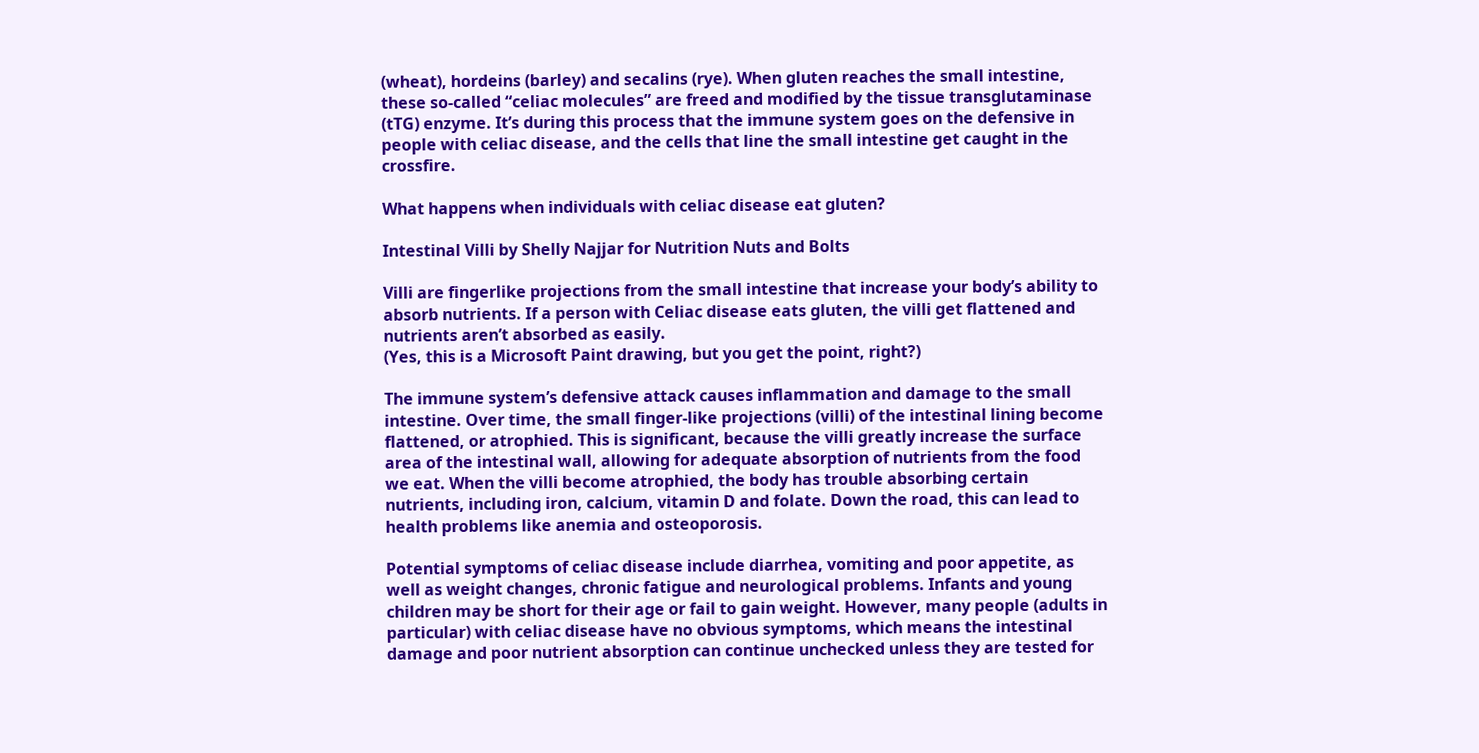(wheat), hordeins (barley) and secalins (rye). When gluten reaches the small intestine, these so-called “celiac molecules” are freed and modified by the tissue transglutaminase (tTG) enzyme. It’s during this process that the immune system goes on the defensive in people with celiac disease, and the cells that line the small intestine get caught in the crossfire.

What happens when individuals with celiac disease eat gluten?

Intestinal Villi by Shelly Najjar for Nutrition Nuts and Bolts

Villi are fingerlike projections from the small intestine that increase your body’s ability to absorb nutrients. If a person with Celiac disease eats gluten, the villi get flattened and nutrients aren’t absorbed as easily.
(Yes, this is a Microsoft Paint drawing, but you get the point, right?)

The immune system’s defensive attack causes inflammation and damage to the small intestine. Over time, the small finger-like projections (villi) of the intestinal lining become flattened, or atrophied. This is significant, because the villi greatly increase the surface area of the intestinal wall, allowing for adequate absorption of nutrients from the food we eat. When the villi become atrophied, the body has trouble absorbing certain nutrients, including iron, calcium, vitamin D and folate. Down the road, this can lead to health problems like anemia and osteoporosis.

Potential symptoms of celiac disease include diarrhea, vomiting and poor appetite, as well as weight changes, chronic fatigue and neurological problems. Infants and young children may be short for their age or fail to gain weight. However, many people (adults in particular) with celiac disease have no obvious symptoms, which means the intestinal damage and poor nutrient absorption can continue unchecked unless they are tested for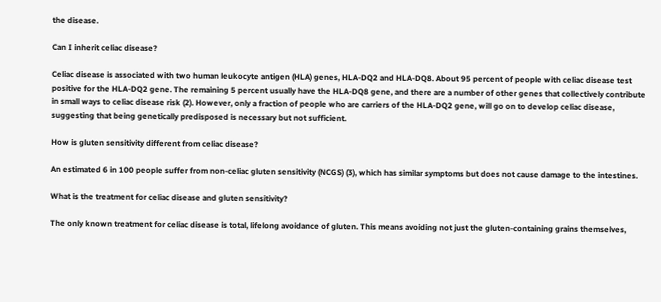the disease.

Can I inherit celiac disease?

Celiac disease is associated with two human leukocyte antigen (HLA) genes, HLA-DQ2 and HLA-DQ8. About 95 percent of people with celiac disease test positive for the HLA-DQ2 gene. The remaining 5 percent usually have the HLA-DQ8 gene, and there are a number of other genes that collectively contribute in small ways to celiac disease risk (2). However, only a fraction of people who are carriers of the HLA-DQ2 gene, will go on to develop celiac disease, suggesting that being genetically predisposed is necessary but not sufficient.

How is gluten sensitivity different from celiac disease?

An estimated 6 in 100 people suffer from non-celiac gluten sensitivity (NCGS) (3), which has similar symptoms but does not cause damage to the intestines.

What is the treatment for celiac disease and gluten sensitivity?

The only known treatment for celiac disease is total, lifelong avoidance of gluten. This means avoiding not just the gluten-containing grains themselves,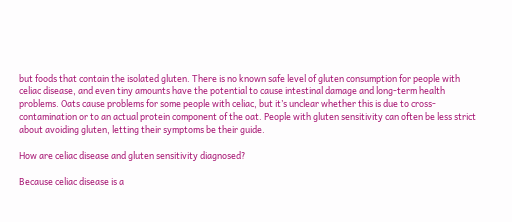but foods that contain the isolated gluten. There is no known safe level of gluten consumption for people with celiac disease, and even tiny amounts have the potential to cause intestinal damage and long-term health problems. Oats cause problems for some people with celiac, but it’s unclear whether this is due to cross-contamination or to an actual protein component of the oat. People with gluten sensitivity can often be less strict about avoiding gluten, letting their symptoms be their guide.

How are celiac disease and gluten sensitivity diagnosed?

Because celiac disease is a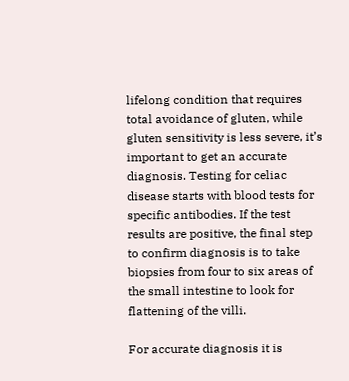lifelong condition that requires total avoidance of gluten, while gluten sensitivity is less severe, it’s important to get an accurate diagnosis. Testing for celiac disease starts with blood tests for specific antibodies. If the test results are positive, the final step to confirm diagnosis is to take biopsies from four to six areas of the small intestine to look for flattening of the villi.

For accurate diagnosis it is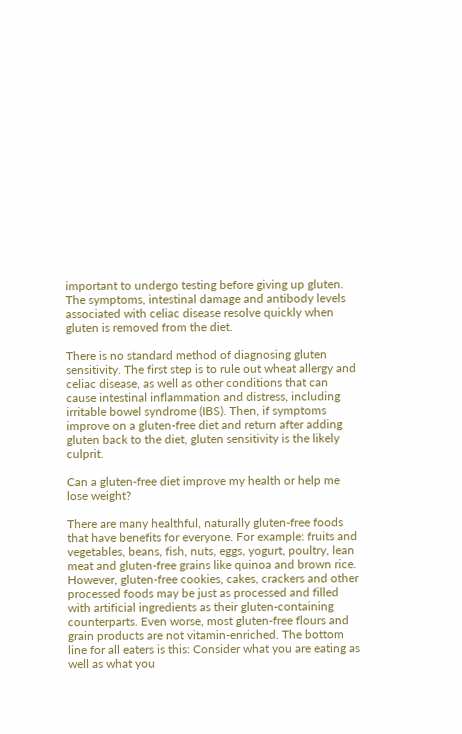important to undergo testing before giving up gluten. The symptoms, intestinal damage and antibody levels associated with celiac disease resolve quickly when gluten is removed from the diet.

There is no standard method of diagnosing gluten sensitivity. The first step is to rule out wheat allergy and celiac disease, as well as other conditions that can cause intestinal inflammation and distress, including irritable bowel syndrome (IBS). Then, if symptoms improve on a gluten-free diet and return after adding gluten back to the diet, gluten sensitivity is the likely culprit.

Can a gluten-free diet improve my health or help me lose weight?

There are many healthful, naturally gluten-free foods that have benefits for everyone. For example: fruits and vegetables, beans, fish, nuts, eggs, yogurt, poultry, lean meat and gluten-free grains like quinoa and brown rice. However, gluten-free cookies, cakes, crackers and other processed foods may be just as processed and filled with artificial ingredients as their gluten-containing counterparts. Even worse, most gluten-free flours and grain products are not vitamin-enriched. The bottom line for all eaters is this: Consider what you are eating as well as what you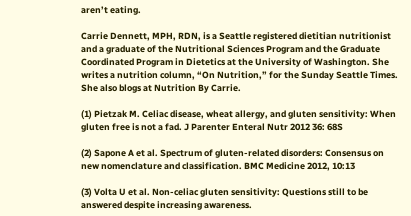aren’t eating.

Carrie Dennett, MPH, RDN, is a Seattle registered dietitian nutritionist and a graduate of the Nutritional Sciences Program and the Graduate Coordinated Program in Dietetics at the University of Washington. She writes a nutrition column, “On Nutrition,” for the Sunday Seattle Times. She also blogs at Nutrition By Carrie.

(1) Pietzak M. Celiac disease, wheat allergy, and gluten sensitivity: When gluten free is not a fad. J Parenter Enteral Nutr 2012 36: 68S

(2) Sapone A et al. Spectrum of gluten-related disorders: Consensus on new nomenclature and classification. BMC Medicine 2012, 10:13

(3) Volta U et al. Non-celiac gluten sensitivity: Questions still to be answered despite increasing awareness.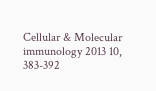Cellular & Molecular immunology 2013 10, 383-392